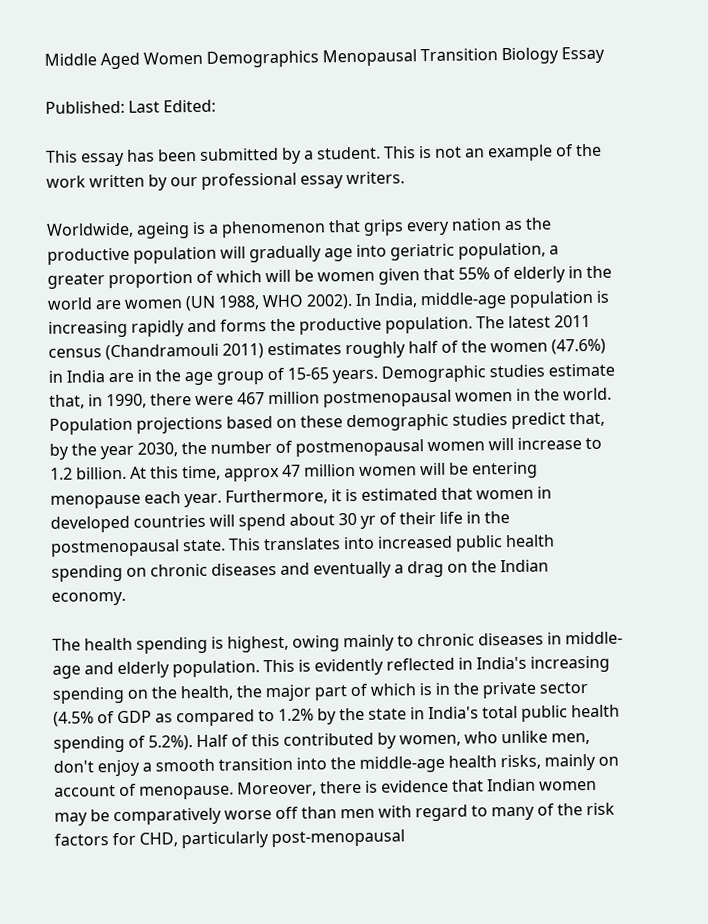Middle Aged Women Demographics Menopausal Transition Biology Essay

Published: Last Edited:

This essay has been submitted by a student. This is not an example of the work written by our professional essay writers.

Worldwide, ageing is a phenomenon that grips every nation as the productive population will gradually age into geriatric population, a greater proportion of which will be women given that 55% of elderly in the world are women (UN 1988, WHO 2002). In India, middle-age population is increasing rapidly and forms the productive population. The latest 2011 census (Chandramouli 2011) estimates roughly half of the women (47.6%) in India are in the age group of 15-65 years. Demographic studies estimate that, in 1990, there were 467 million postmenopausal women in the world. Population projections based on these demographic studies predict that, by the year 2030, the number of postmenopausal women will increase to 1.2 billion. At this time, approx 47 million women will be entering menopause each year. Furthermore, it is estimated that women in developed countries will spend about 30 yr of their life in the postmenopausal state. This translates into increased public health spending on chronic diseases and eventually a drag on the Indian economy.

The health spending is highest, owing mainly to chronic diseases in middle-age and elderly population. This is evidently reflected in India's increasing spending on the health, the major part of which is in the private sector (4.5% of GDP as compared to 1.2% by the state in India's total public health spending of 5.2%). Half of this contributed by women, who unlike men, don't enjoy a smooth transition into the middle-age health risks, mainly on account of menopause. Moreover, there is evidence that Indian women may be comparatively worse off than men with regard to many of the risk factors for CHD, particularly post-menopausal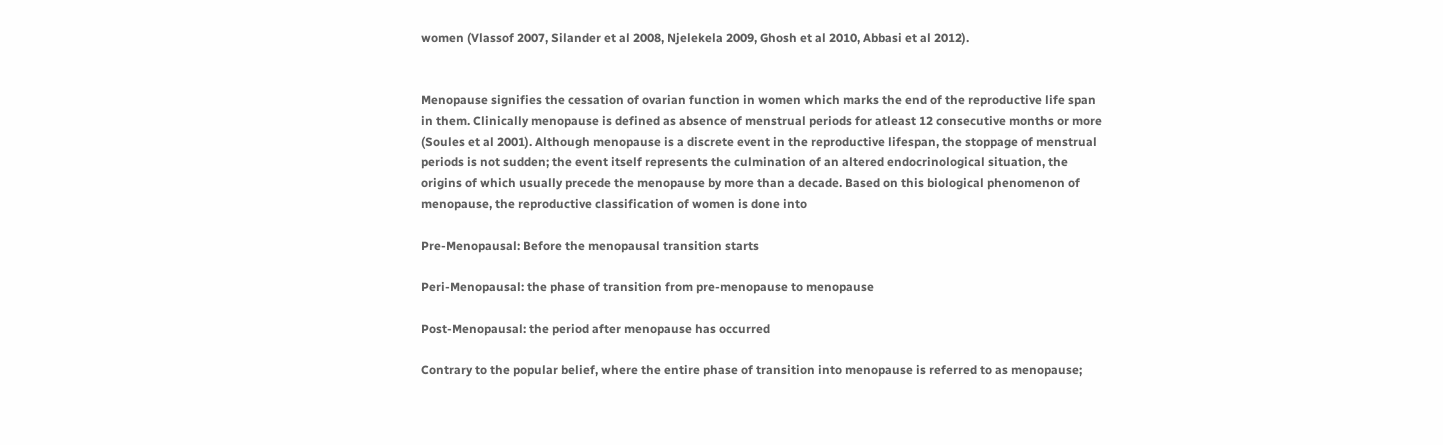women (Vlassof 2007, Silander et al 2008, Njelekela 2009, Ghosh et al 2010, Abbasi et al 2012).


Menopause signifies the cessation of ovarian function in women which marks the end of the reproductive life span in them. Clinically menopause is defined as absence of menstrual periods for atleast 12 consecutive months or more (Soules et al 2001). Although menopause is a discrete event in the reproductive lifespan, the stoppage of menstrual periods is not sudden; the event itself represents the culmination of an altered endocrinological situation, the origins of which usually precede the menopause by more than a decade. Based on this biological phenomenon of menopause, the reproductive classification of women is done into

Pre-Menopausal: Before the menopausal transition starts

Peri-Menopausal: the phase of transition from pre-menopause to menopause

Post-Menopausal: the period after menopause has occurred

Contrary to the popular belief, where the entire phase of transition into menopause is referred to as menopause;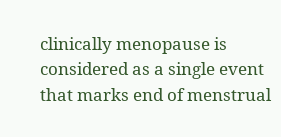clinically menopause is considered as a single event that marks end of menstrual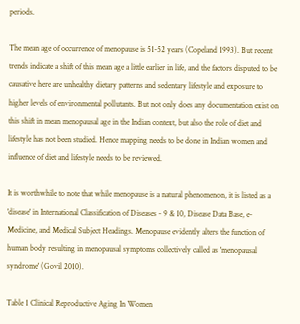periods.

The mean age of occurrence of menopause is 51-52 years (Copeland 1993). But recent trends indicate a shift of this mean age a little earlier in life, and the factors disputed to be causative here are unhealthy dietary patterns and sedentary lifestyle and exposure to higher levels of environmental pollutants. But not only does any documentation exist on this shift in mean menopausal age in the Indian context, but also the role of diet and lifestyle has not been studied. Hence mapping needs to be done in Indian women and influence of diet and lifestyle needs to be reviewed.

It is worthwhile to note that while menopause is a natural phenomenon, it is listed as a 'disease' in International Classification of Diseases - 9 & 10, Disease Data Base, e-Medicine, and Medical Subject Headings. Menopause evidently alters the function of human body resulting in menopausal symptoms collectively called as 'menopausal syndrome' (Govil 2010).

Table 1 Clinical Reproductive Aging In Women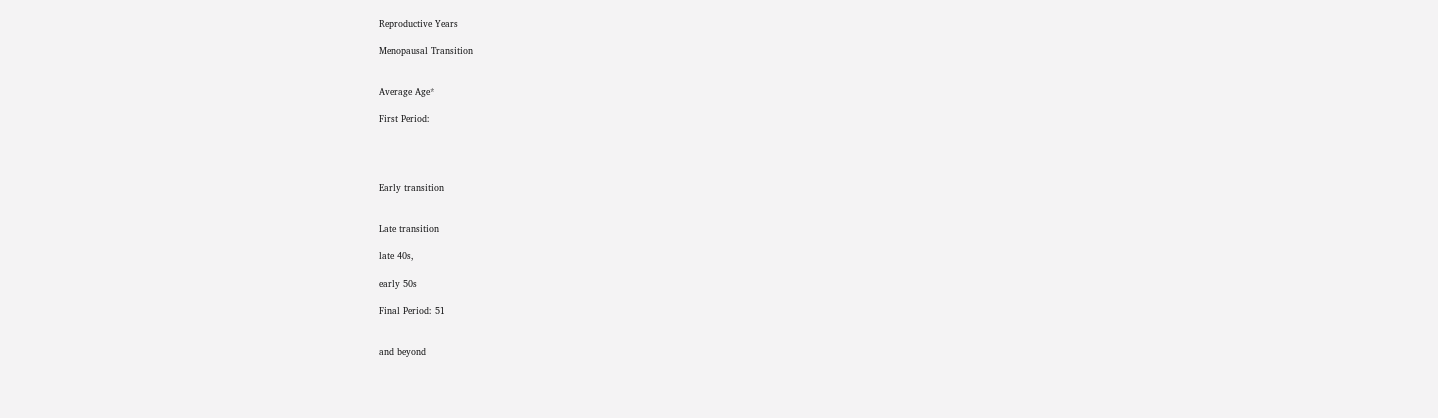Reproductive Years

Menopausal Transition


Average Age*

First Period:




Early transition


Late transition

late 40s,

early 50s

Final Period: 51


and beyond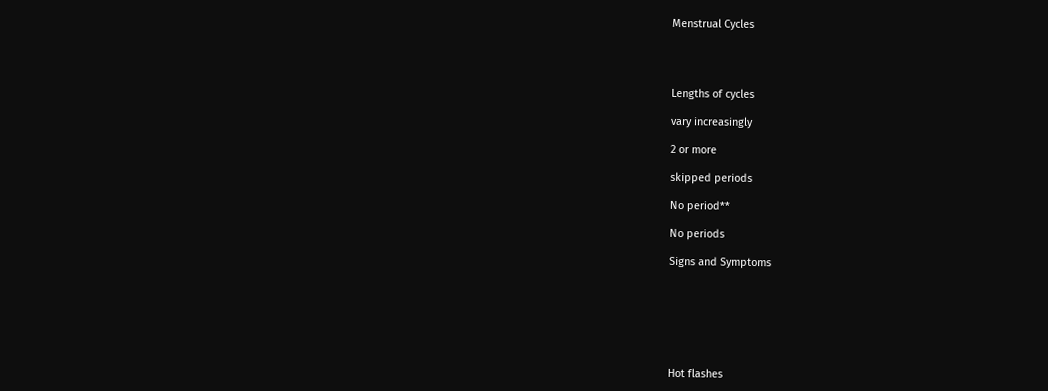Menstrual Cycles




Lengths of cycles

vary increasingly

2 or more

skipped periods

No period**

No periods

Signs and Symptoms







Hot flashes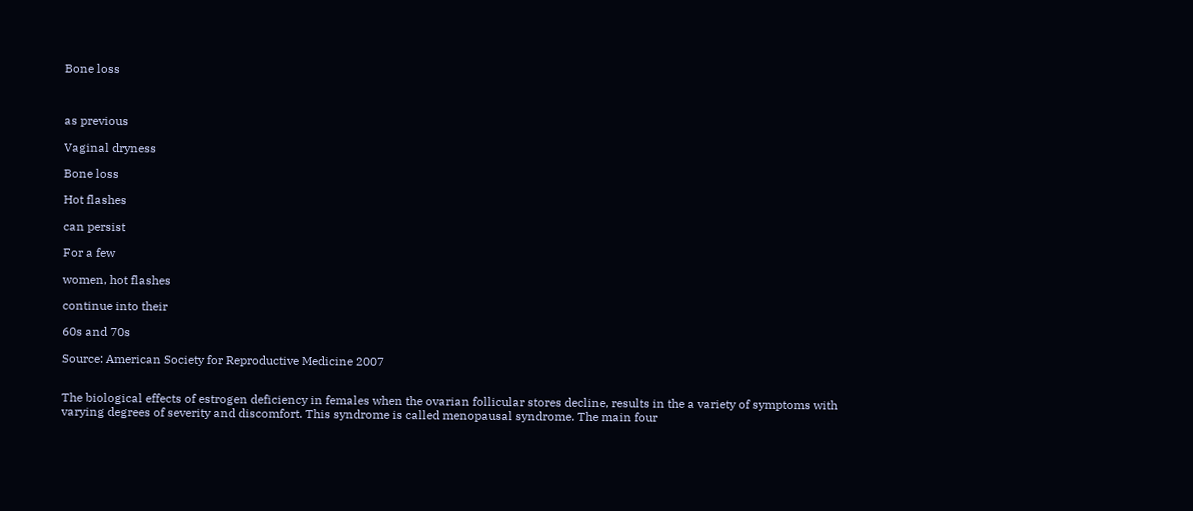Bone loss



as previous

Vaginal dryness

Bone loss

Hot flashes

can persist

For a few

women, hot flashes

continue into their

60s and 70s

Source: American Society for Reproductive Medicine 2007


The biological effects of estrogen deficiency in females when the ovarian follicular stores decline, results in the a variety of symptoms with varying degrees of severity and discomfort. This syndrome is called menopausal syndrome. The main four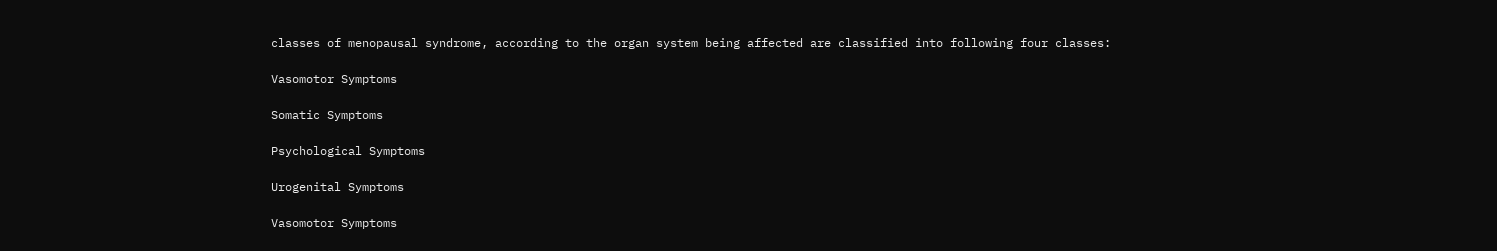classes of menopausal syndrome, according to the organ system being affected are classified into following four classes:

Vasomotor Symptoms

Somatic Symptoms

Psychological Symptoms

Urogenital Symptoms

Vasomotor Symptoms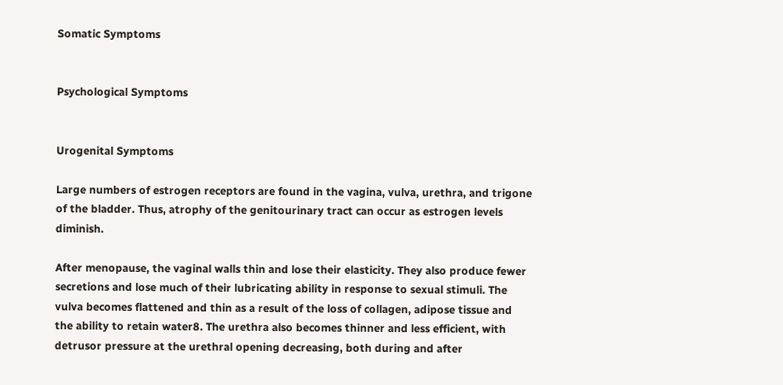Somatic Symptoms


Psychological Symptoms


Urogenital Symptoms

Large numbers of estrogen receptors are found in the vagina, vulva, urethra, and trigone of the bladder. Thus, atrophy of the genitourinary tract can occur as estrogen levels diminish.

After menopause, the vaginal walls thin and lose their elasticity. They also produce fewer secretions and lose much of their lubricating ability in response to sexual stimuli. The vulva becomes flattened and thin as a result of the loss of collagen, adipose tissue and the ability to retain water8. The urethra also becomes thinner and less efficient, with detrusor pressure at the urethral opening decreasing, both during and after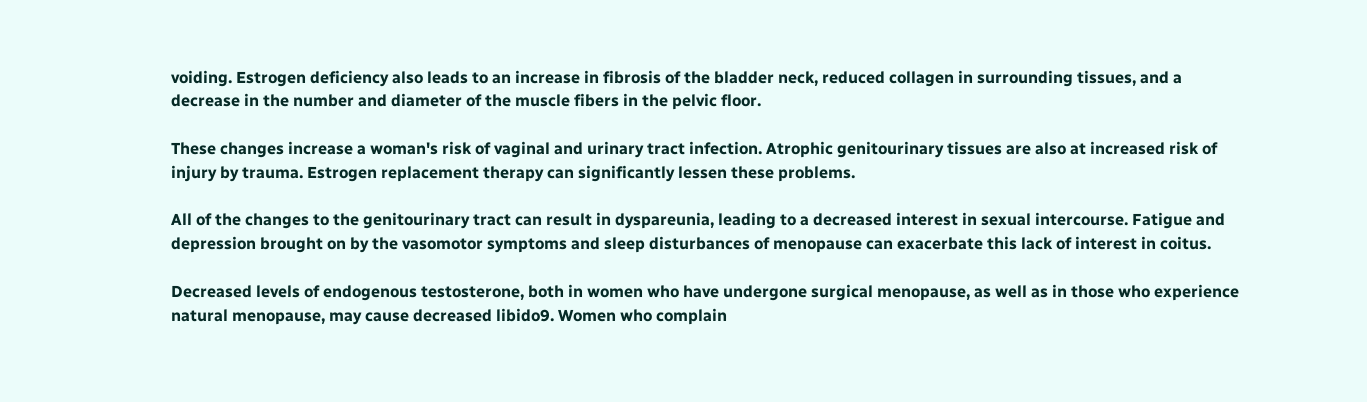voiding. Estrogen deficiency also leads to an increase in fibrosis of the bladder neck, reduced collagen in surrounding tissues, and a decrease in the number and diameter of the muscle fibers in the pelvic floor.

These changes increase a woman's risk of vaginal and urinary tract infection. Atrophic genitourinary tissues are also at increased risk of injury by trauma. Estrogen replacement therapy can significantly lessen these problems.

All of the changes to the genitourinary tract can result in dyspareunia, leading to a decreased interest in sexual intercourse. Fatigue and depression brought on by the vasomotor symptoms and sleep disturbances of menopause can exacerbate this lack of interest in coitus.

Decreased levels of endogenous testosterone, both in women who have undergone surgical menopause, as well as in those who experience natural menopause, may cause decreased libido9. Women who complain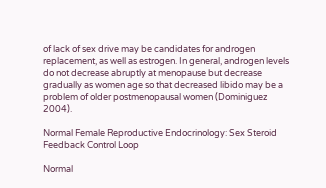of lack of sex drive may be candidates for androgen replacement, as well as estrogen. In general, androgen levels do not decrease abruptly at menopause but decrease gradually as women age so that decreased libido may be a problem of older postmenopausal women (Dominiguez 2004).

Normal Female Reproductive Endocrinology: Sex Steroid Feedback Control Loop

Normal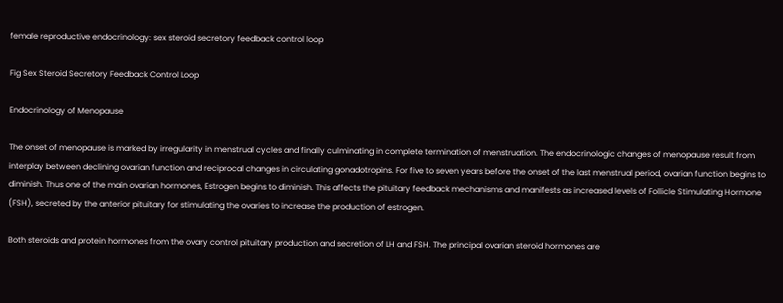female reproductive endocrinology: sex steroid secretory feedback control loop

Fig Sex Steroid Secretory Feedback Control Loop

Endocrinology of Menopause

The onset of menopause is marked by irregularity in menstrual cycles and finally culminating in complete termination of menstruation. The endocrinologic changes of menopause result from interplay between declining ovarian function and reciprocal changes in circulating gonadotropins. For five to seven years before the onset of the last menstrual period, ovarian function begins to diminish. Thus one of the main ovarian hormones, Estrogen begins to diminish. This affects the pituitary feedback mechanisms and manifests as increased levels of Follicle Stimulating Hormone (FSH), secreted by the anterior pituitary for stimulating the ovaries to increase the production of estrogen.

Both steroids and protein hormones from the ovary control pituitary production and secretion of LH and FSH. The principal ovarian steroid hormones are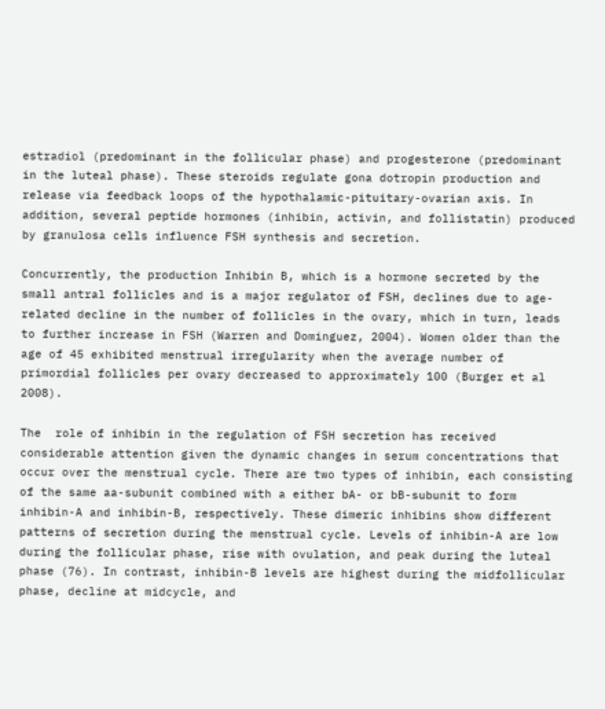estradiol (predominant in the follicular phase) and progesterone (predominant in the luteal phase). These steroids regulate gona dotropin production and release via feedback loops of the hypothalamic-pituitary-ovarian axis. In addition, several peptide hormones (inhibin, activin, and follistatin) produced by granulosa cells influence FSH synthesis and secretion.

Concurrently, the production Inhibin B, which is a hormone secreted by the small antral follicles and is a major regulator of FSH, declines due to age-related decline in the number of follicles in the ovary, which in turn, leads to further increase in FSH (Warren and Dominguez, 2004). Women older than the age of 45 exhibited menstrual irregularity when the average number of primordial follicles per ovary decreased to approximately 100 (Burger et al 2008).

The  role of inhibin in the regulation of FSH secretion has received considerable attention given the dynamic changes in serum concentrations that occur over the menstrual cycle. There are two types of inhibin, each consisting of the same aa-subunit combined with a either bA- or bB-subunit to form inhibin-A and inhibin-B, respectively. These dimeric inhibins show different patterns of secretion during the menstrual cycle. Levels of inhibin-A are low during the follicular phase, rise with ovulation, and peak during the luteal phase (76). In contrast, inhibin-B levels are highest during the midfollicular phase, decline at midcycle, and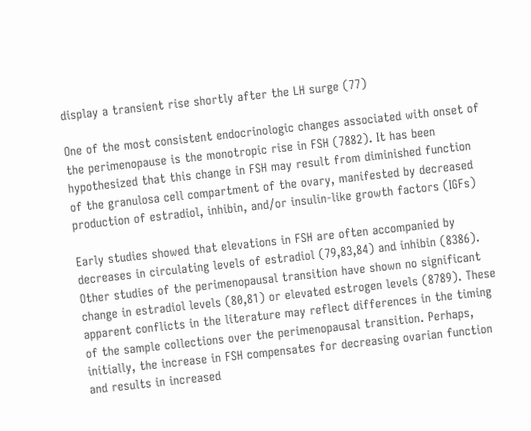display a transient rise shortly after the LH surge (77)

One of the most consistent endocrinologic changes associated with onset of the perimenopause is the monotropic rise in FSH (7882). It has been hypothesized that this change in FSH may result from diminished function of the granulosa cell compartment of the ovary, manifested by decreased production of estradiol, inhibin, and/or insulin-like growth factors (IGFs)

Early studies showed that elevations in FSH are often accompanied by decreases in circulating levels of estradiol (79,83,84) and inhibin (8386). Other studies of the perimenopausal transition have shown no significant change in estradiol levels (80,81) or elevated estrogen levels (8789). These apparent conflicts in the literature may reflect differences in the timing of the sample collections over the perimenopausal transition. Perhaps, initially, the increase in FSH compensates for decreasing ovarian function and results in increased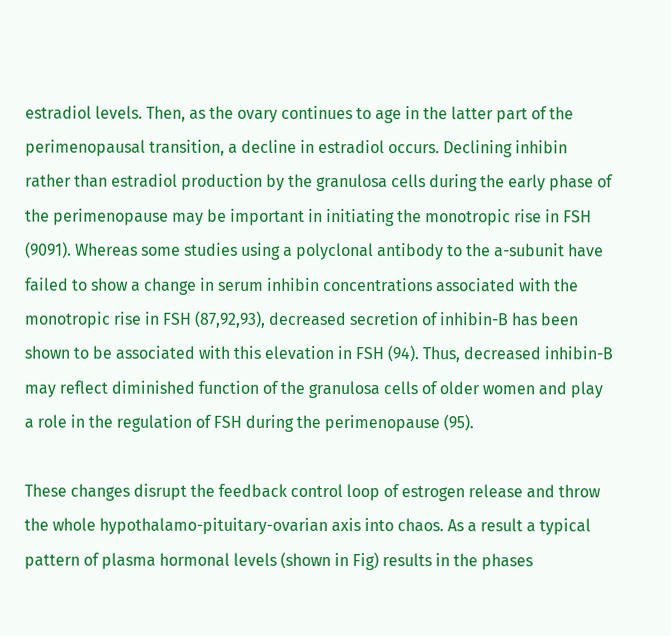estradiol levels. Then, as the ovary continues to age in the latter part of the perimenopausal transition, a decline in estradiol occurs. Declining inhibin rather than estradiol production by the granulosa cells during the early phase of the perimenopause may be important in initiating the monotropic rise in FSH (9091). Whereas some studies using a polyclonal antibody to the a-subunit have failed to show a change in serum inhibin concentrations associated with the monotropic rise in FSH (87,92,93), decreased secretion of inhibin-B has been shown to be associated with this elevation in FSH (94). Thus, decreased inhibin-B may reflect diminished function of the granulosa cells of older women and play a role in the regulation of FSH during the perimenopause (95).

These changes disrupt the feedback control loop of estrogen release and throw the whole hypothalamo-pituitary-ovarian axis into chaos. As a result a typical pattern of plasma hormonal levels (shown in Fig) results in the phases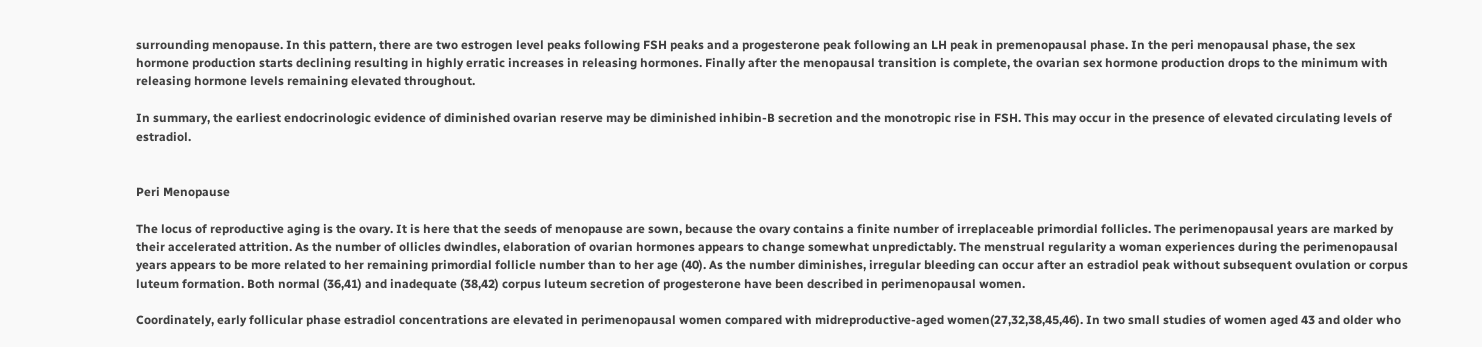surrounding menopause. In this pattern, there are two estrogen level peaks following FSH peaks and a progesterone peak following an LH peak in premenopausal phase. In the peri menopausal phase, the sex hormone production starts declining resulting in highly erratic increases in releasing hormones. Finally after the menopausal transition is complete, the ovarian sex hormone production drops to the minimum with releasing hormone levels remaining elevated throughout.

In summary, the earliest endocrinologic evidence of diminished ovarian reserve may be diminished inhibin-B secretion and the monotropic rise in FSH. This may occur in the presence of elevated circulating levels of estradiol.


Peri Menopause

The locus of reproductive aging is the ovary. It is here that the seeds of menopause are sown, because the ovary contains a finite number of irreplaceable primordial follicles. The perimenopausal years are marked by their accelerated attrition. As the number of ollicles dwindles, elaboration of ovarian hormones appears to change somewhat unpredictably. The menstrual regularity a woman experiences during the perimenopausal years appears to be more related to her remaining primordial follicle number than to her age (40). As the number diminishes, irregular bleeding can occur after an estradiol peak without subsequent ovulation or corpus luteum formation. Both normal (36,41) and inadequate (38,42) corpus luteum secretion of progesterone have been described in perimenopausal women.

Coordinately, early follicular phase estradiol concentrations are elevated in perimenopausal women compared with midreproductive-aged women(27,32,38,45,46). In two small studies of women aged 43 and older who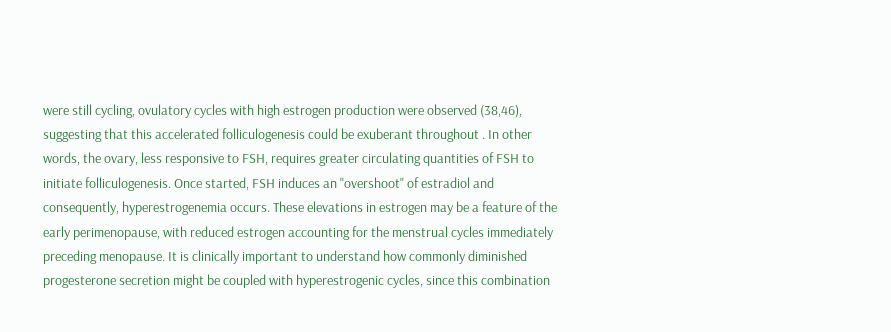were still cycling, ovulatory cycles with high estrogen production were observed (38,46), suggesting that this accelerated folliculogenesis could be exuberant throughout . In other words, the ovary, less responsive to FSH, requires greater circulating quantities of FSH to initiate folliculogenesis. Once started, FSH induces an ''overshoot" of estradiol and consequently, hyperestrogenemia occurs. These elevations in estrogen may be a feature of the early perimenopause, with reduced estrogen accounting for the menstrual cycles immediately preceding menopause. It is clinically important to understand how commonly diminished progesterone secretion might be coupled with hyperestrogenic cycles, since this combination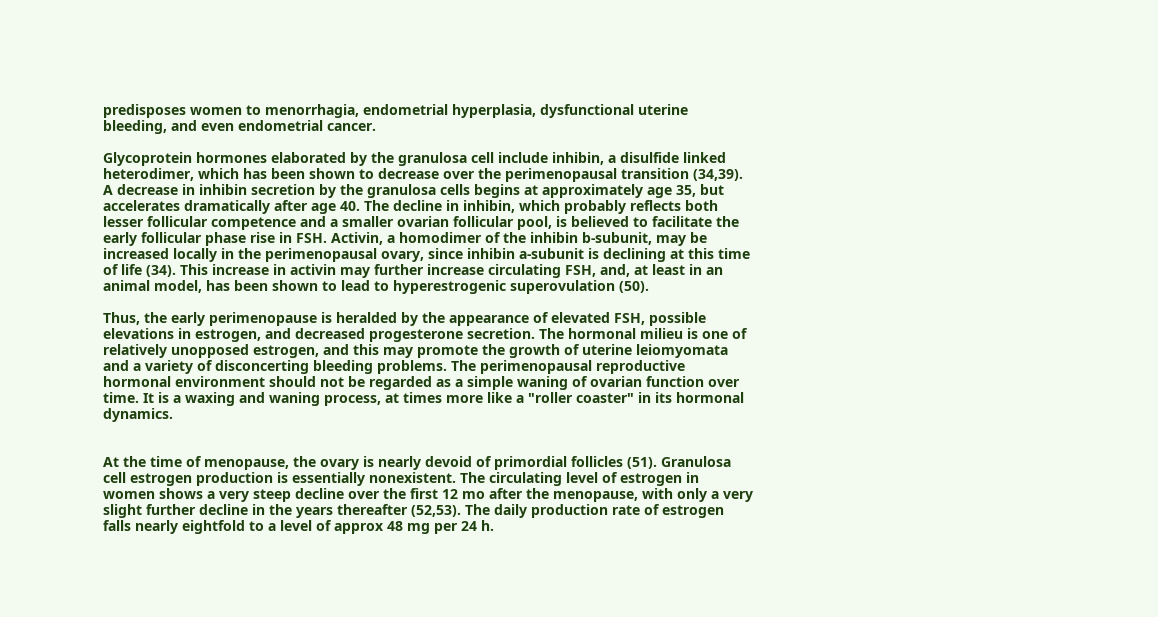predisposes women to menorrhagia, endometrial hyperplasia, dysfunctional uterine bleeding, and even endometrial cancer.

Glycoprotein hormones elaborated by the granulosa cell include inhibin, a disulfide linked heterodimer, which has been shown to decrease over the perimenopausal transition (34,39). A decrease in inhibin secretion by the granulosa cells begins at approximately age 35, but accelerates dramatically after age 40. The decline in inhibin, which probably reflects both lesser follicular competence and a smaller ovarian follicular pool, is believed to facilitate the early follicular phase rise in FSH. Activin, a homodimer of the inhibin b-subunit, may be increased locally in the perimenopausal ovary, since inhibin a-subunit is declining at this time of life (34). This increase in activin may further increase circulating FSH, and, at least in an animal model, has been shown to lead to hyperestrogenic superovulation (50).

Thus, the early perimenopause is heralded by the appearance of elevated FSH, possible elevations in estrogen, and decreased progesterone secretion. The hormonal milieu is one of relatively unopposed estrogen, and this may promote the growth of uterine leiomyomata and a variety of disconcerting bleeding problems. The perimenopausal reproductive hormonal environment should not be regarded as a simple waning of ovarian function over time. It is a waxing and waning process, at times more like a "roller coaster" in its hormonal dynamics.


At the time of menopause, the ovary is nearly devoid of primordial follicles (51). Granulosa cell estrogen production is essentially nonexistent. The circulating level of estrogen in women shows a very steep decline over the first 12 mo after the menopause, with only a very slight further decline in the years thereafter (52,53). The daily production rate of estrogen falls nearly eightfold to a level of approx 48 mg per 24 h.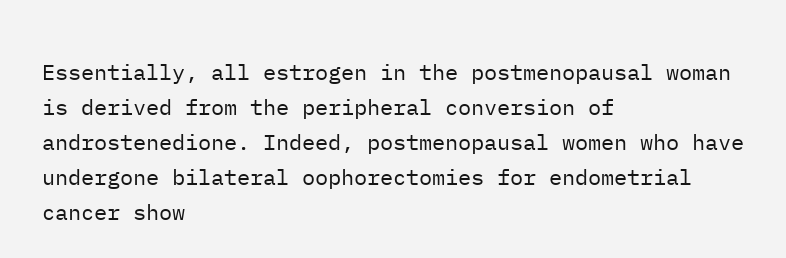Essentially, all estrogen in the postmenopausal woman is derived from the peripheral conversion of androstenedione. Indeed, postmenopausal women who have undergone bilateral oophorectomies for endometrial cancer show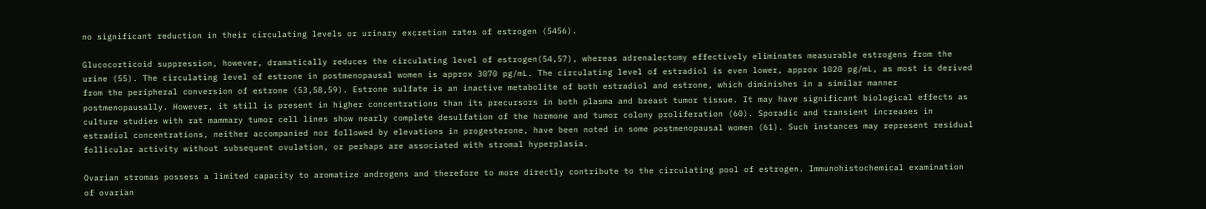no significant reduction in their circulating levels or urinary excretion rates of estrogen (5456).

Glucocorticoid suppression, however, dramatically reduces the circulating level of estrogen(54,57), whereas adrenalectomy effectively eliminates measurable estrogens from the urine (55). The circulating level of estrone in postmenopausal women is approx 3070 pg/mL. The circulating level of estradiol is even lower, approx 1020 pg/mL, as most is derived from the peripheral conversion of estrone (53,58,59). Estrone sulfate is an inactive metabolite of both estradiol and estrone, which diminishes in a similar manner postmenopausally. However, it still is present in higher concentrations than its precursors in both plasma and breast tumor tissue. It may have significant biological effects as culture studies with rat mammary tumor cell lines show nearly complete desulfation of the hormone and tumor colony proliferation (60). Sporadic and transient increases in estradiol concentrations, neither accompanied nor followed by elevations in progesterone, have been noted in some postmenopausal women (61). Such instances may represent residual follicular activity without subsequent ovulation, or perhaps are associated with stromal hyperplasia.

Ovarian stromas possess a limited capacity to aromatize androgens and therefore to more directly contribute to the circulating pool of estrogen. Immunohistochemical examination of ovarian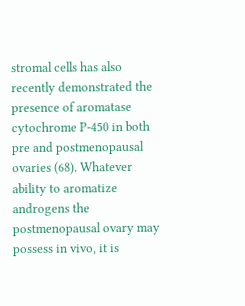stromal cells has also recently demonstrated the presence of aromatase cytochrome P-450 in both pre and postmenopausal ovaries (68). Whatever ability to aromatize androgens the postmenopausal ovary may possess in vivo, it is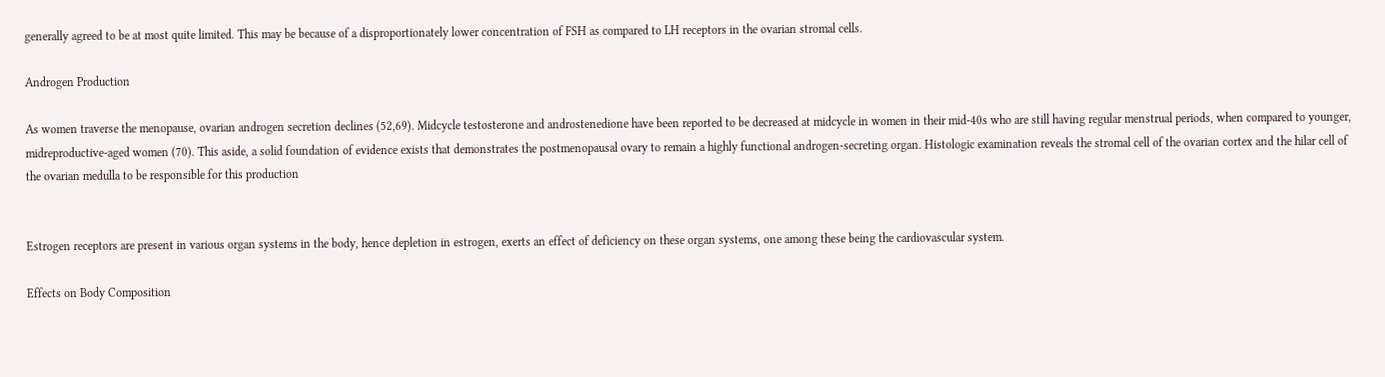generally agreed to be at most quite limited. This may be because of a disproportionately lower concentration of FSH as compared to LH receptors in the ovarian stromal cells.

Androgen Production

As women traverse the menopause, ovarian androgen secretion declines (52,69). Midcycle testosterone and androstenedione have been reported to be decreased at midcycle in women in their mid-40s who are still having regular menstrual periods, when compared to younger, midreproductive-aged women (70). This aside, a solid foundation of evidence exists that demonstrates the postmenopausal ovary to remain a highly functional androgen-secreting organ. Histologic examination reveals the stromal cell of the ovarian cortex and the hilar cell of the ovarian medulla to be responsible for this production


Estrogen receptors are present in various organ systems in the body, hence depletion in estrogen, exerts an effect of deficiency on these organ systems, one among these being the cardiovascular system.

Effects on Body Composition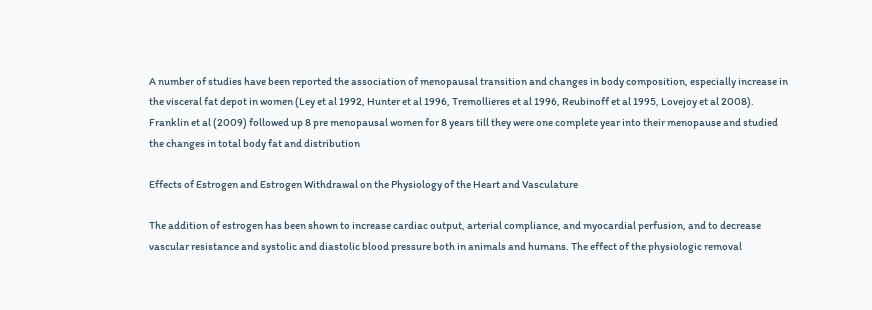A number of studies have been reported the association of menopausal transition and changes in body composition, especially increase in the visceral fat depot in women (Ley et al 1992, Hunter et al 1996, Tremollieres et al 1996, Reubinoff et al 1995, Lovejoy et al 2008). Franklin et al (2009) followed up 8 pre menopausal women for 8 years till they were one complete year into their menopause and studied the changes in total body fat and distribution

Effects of Estrogen and Estrogen Withdrawal on the Physiology of the Heart and Vasculature

The addition of estrogen has been shown to increase cardiac output, arterial compliance, and myocardial perfusion, and to decrease vascular resistance and systolic and diastolic blood pressure both in animals and humans. The effect of the physiologic removal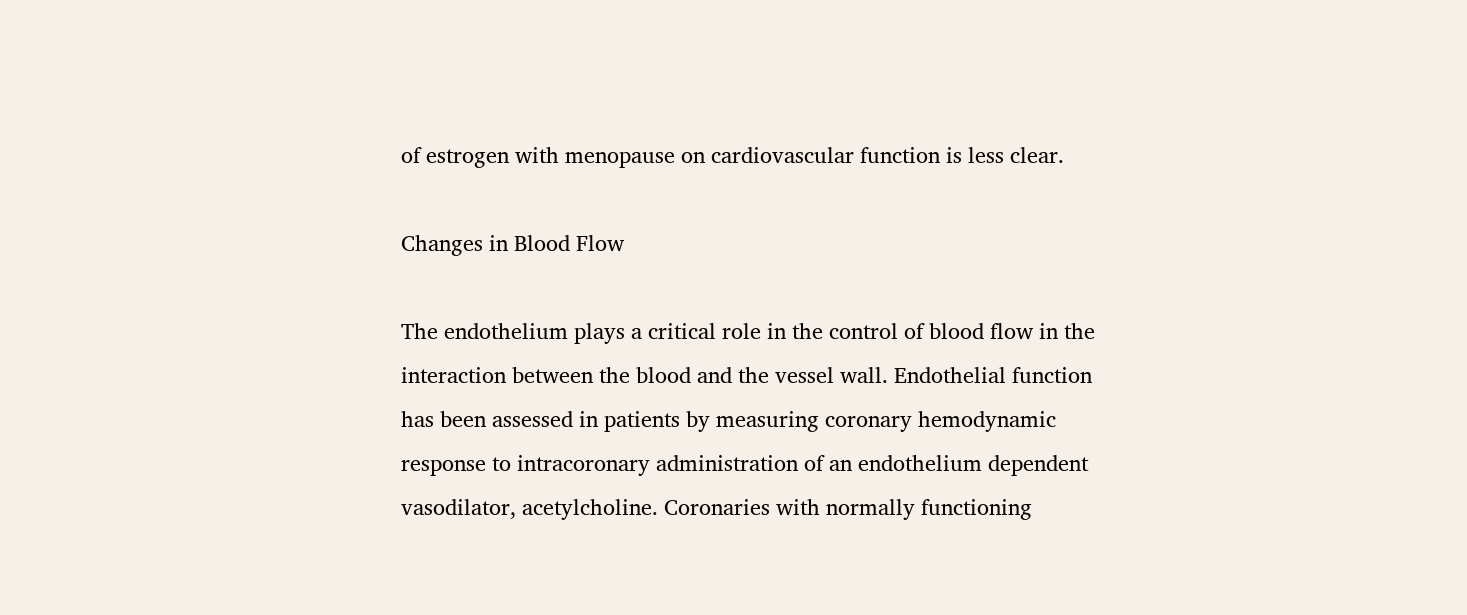of estrogen with menopause on cardiovascular function is less clear.

Changes in Blood Flow

The endothelium plays a critical role in the control of blood flow in the interaction between the blood and the vessel wall. Endothelial function has been assessed in patients by measuring coronary hemodynamic response to intracoronary administration of an endothelium dependent vasodilator, acetylcholine. Coronaries with normally functioning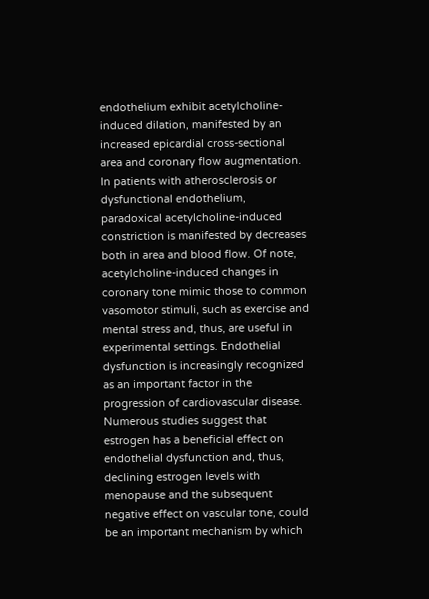endothelium exhibit acetylcholine-induced dilation, manifested by an increased epicardial cross-sectional area and coronary flow augmentation. In patients with atherosclerosis or dysfunctional endothelium, paradoxical acetylcholine-induced constriction is manifested by decreases both in area and blood flow. Of note, acetylcholine-induced changes in coronary tone mimic those to common vasomotor stimuli, such as exercise and mental stress and, thus, are useful in experimental settings. Endothelial dysfunction is increasingly recognized as an important factor in the progression of cardiovascular disease. Numerous studies suggest that estrogen has a beneficial effect on endothelial dysfunction and, thus, declining estrogen levels with menopause and the subsequent negative effect on vascular tone, could be an important mechanism by which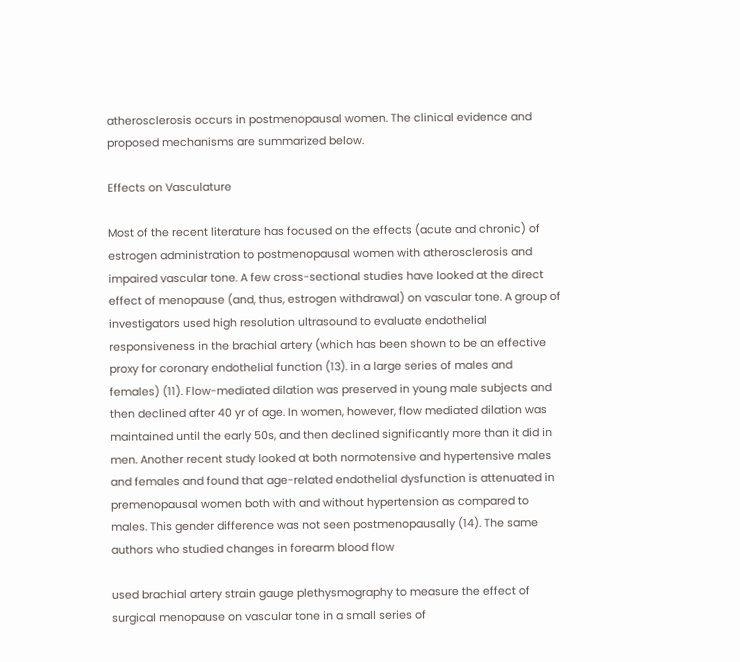atherosclerosis occurs in postmenopausal women. The clinical evidence and proposed mechanisms are summarized below.

Effects on Vasculature

Most of the recent literature has focused on the effects (acute and chronic) of estrogen administration to postmenopausal women with atherosclerosis and impaired vascular tone. A few cross-sectional studies have looked at the direct effect of menopause (and, thus, estrogen withdrawal) on vascular tone. A group of investigators used high resolution ultrasound to evaluate endothelial responsiveness in the brachial artery (which has been shown to be an effective proxy for coronary endothelial function (13). in a large series of males and females) (11). Flow-mediated dilation was preserved in young male subjects and then declined after 40 yr of age. In women, however, flow mediated dilation was maintained until the early 50s, and then declined significantly more than it did in men. Another recent study looked at both normotensive and hypertensive males and females and found that age-related endothelial dysfunction is attenuated in premenopausal women both with and without hypertension as compared to males. This gender difference was not seen postmenopausally (14). The same authors who studied changes in forearm blood flow

used brachial artery strain gauge plethysmography to measure the effect of surgical menopause on vascular tone in a small series of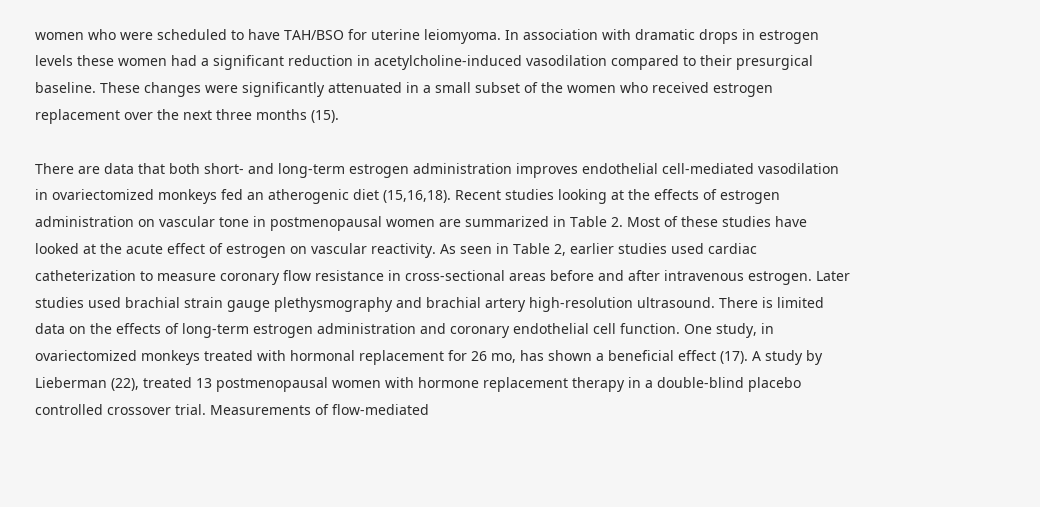women who were scheduled to have TAH/BSO for uterine leiomyoma. In association with dramatic drops in estrogen levels these women had a significant reduction in acetylcholine-induced vasodilation compared to their presurgical baseline. These changes were significantly attenuated in a small subset of the women who received estrogen replacement over the next three months (15).

There are data that both short- and long-term estrogen administration improves endothelial cell-mediated vasodilation in ovariectomized monkeys fed an atherogenic diet (15,16,18). Recent studies looking at the effects of estrogen administration on vascular tone in postmenopausal women are summarized in Table 2. Most of these studies have looked at the acute effect of estrogen on vascular reactivity. As seen in Table 2, earlier studies used cardiac catheterization to measure coronary flow resistance in cross-sectional areas before and after intravenous estrogen. Later studies used brachial strain gauge plethysmography and brachial artery high-resolution ultrasound. There is limited data on the effects of long-term estrogen administration and coronary endothelial cell function. One study, in ovariectomized monkeys treated with hormonal replacement for 26 mo, has shown a beneficial effect (17). A study by Lieberman (22), treated 13 postmenopausal women with hormone replacement therapy in a double-blind placebo controlled crossover trial. Measurements of flow-mediated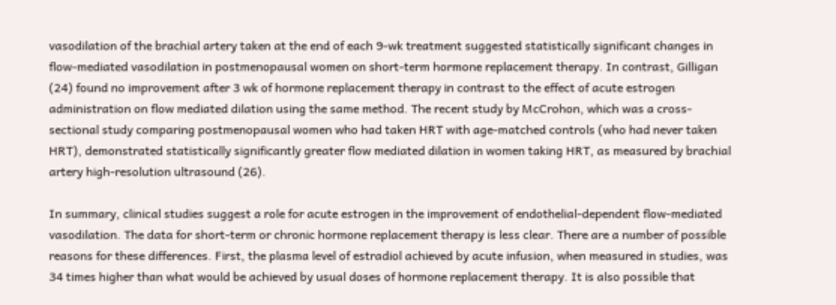vasodilation of the brachial artery taken at the end of each 9-wk treatment suggested statistically significant changes in flow-mediated vasodilation in postmenopausal women on short-term hormone replacement therapy. In contrast, Gilligan (24) found no improvement after 3 wk of hormone replacement therapy in contrast to the effect of acute estrogen administration on flow mediated dilation using the same method. The recent study by McCrohon, which was a cross-sectional study comparing postmenopausal women who had taken HRT with age-matched controls (who had never taken HRT), demonstrated statistically significantly greater flow mediated dilation in women taking HRT, as measured by brachial artery high-resolution ultrasound (26).

In summary, clinical studies suggest a role for acute estrogen in the improvement of endothelial-dependent flow-mediated vasodilation. The data for short-term or chronic hormone replacement therapy is less clear. There are a number of possible reasons for these differences. First, the plasma level of estradiol achieved by acute infusion, when measured in studies, was 34 times higher than what would be achieved by usual doses of hormone replacement therapy. It is also possible that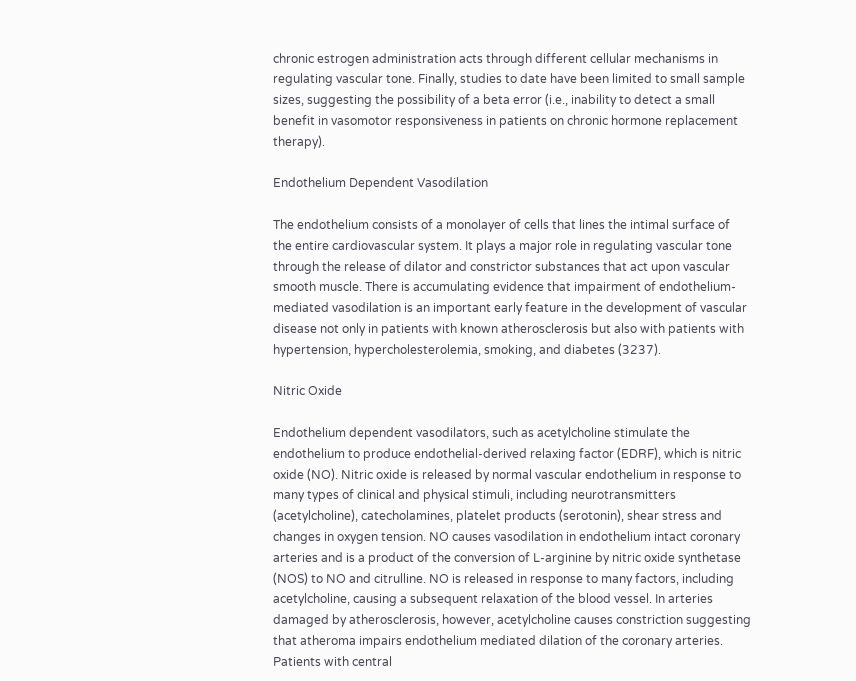chronic estrogen administration acts through different cellular mechanisms in regulating vascular tone. Finally, studies to date have been limited to small sample sizes, suggesting the possibility of a beta error (i.e., inability to detect a small benefit in vasomotor responsiveness in patients on chronic hormone replacement therapy).

Endothelium Dependent Vasodilation

The endothelium consists of a monolayer of cells that lines the intimal surface of the entire cardiovascular system. It plays a major role in regulating vascular tone through the release of dilator and constrictor substances that act upon vascular smooth muscle. There is accumulating evidence that impairment of endothelium-mediated vasodilation is an important early feature in the development of vascular disease not only in patients with known atherosclerosis but also with patients with hypertension, hypercholesterolemia, smoking, and diabetes (3237).

Nitric Oxide

Endothelium dependent vasodilators, such as acetylcholine stimulate the endothelium to produce endothelial-derived relaxing factor (EDRF), which is nitric oxide (NO). Nitric oxide is released by normal vascular endothelium in response to many types of clinical and physical stimuli, including neurotransmitters (acetylcholine), catecholamines, platelet products (serotonin), shear stress and changes in oxygen tension. NO causes vasodilation in endothelium intact coronary arteries and is a product of the conversion of L-arginine by nitric oxide synthetase (NOS) to NO and citrulline. NO is released in response to many factors, including acetylcholine, causing a subsequent relaxation of the blood vessel. In arteries damaged by atherosclerosis, however, acetylcholine causes constriction suggesting that atheroma impairs endothelium mediated dilation of the coronary arteries. Patients with central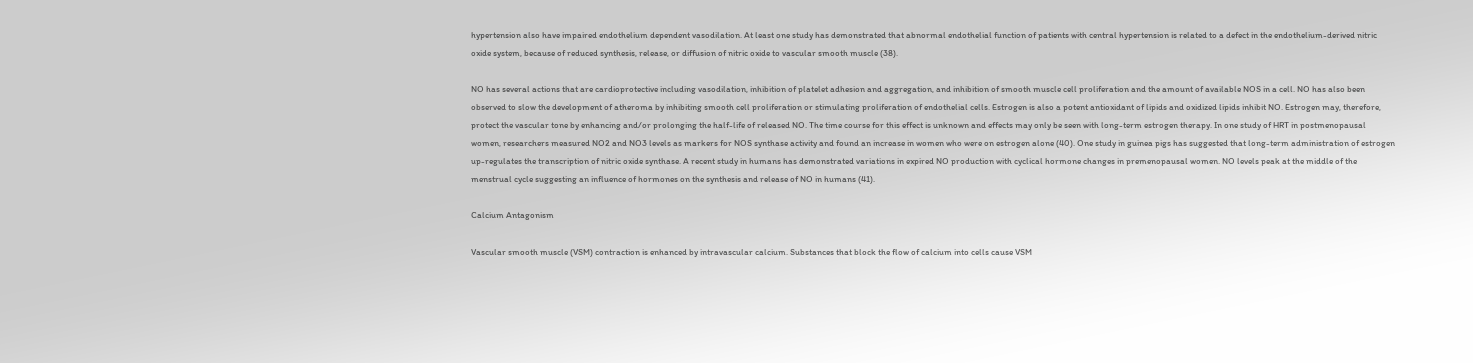hypertension also have impaired endothelium dependent vasodilation. At least one study has demonstrated that abnormal endothelial function of patients with central hypertension is related to a defect in the endothelium-derived nitric oxide system, because of reduced synthesis, release, or diffusion of nitric oxide to vascular smooth muscle (38).

NO has several actions that are cardioprotective including vasodilation, inhibition of platelet adhesion and aggregation, and inhibition of smooth muscle cell proliferation and the amount of available NOS in a cell. NO has also been observed to slow the development of atheroma by inhibiting smooth cell proliferation or stimulating proliferation of endothelial cells. Estrogen is also a potent antioxidant of lipids and oxidized lipids inhibit NO. Estrogen may, therefore, protect the vascular tone by enhancing and/or prolonging the half-life of released NO. The time course for this effect is unknown and effects may only be seen with long-term estrogen therapy. In one study of HRT in postmenopausal women, researchers measured NO2 and NO3 levels as markers for NOS synthase activity and found an increase in women who were on estrogen alone (40). One study in guinea pigs has suggested that long-term administration of estrogen up-regulates the transcription of nitric oxide synthase. A recent study in humans has demonstrated variations in expired NO production with cyclical hormone changes in premenopausal women. NO levels peak at the middle of the menstrual cycle suggesting an influence of hormones on the synthesis and release of NO in humans (41).

Calcium Antagonism

Vascular smooth muscle (VSM) contraction is enhanced by intravascular calcium. Substances that block the flow of calcium into cells cause VSM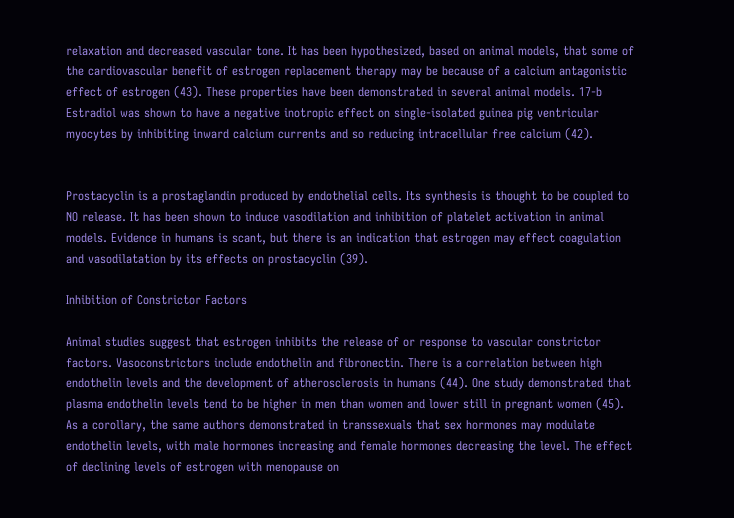relaxation and decreased vascular tone. It has been hypothesized, based on animal models, that some of the cardiovascular benefit of estrogen replacement therapy may be because of a calcium antagonistic effect of estrogen (43). These properties have been demonstrated in several animal models. 17-b Estradiol was shown to have a negative inotropic effect on single-isolated guinea pig ventricular myocytes by inhibiting inward calcium currents and so reducing intracellular free calcium (42).


Prostacyclin is a prostaglandin produced by endothelial cells. Its synthesis is thought to be coupled to NO release. It has been shown to induce vasodilation and inhibition of platelet activation in animal models. Evidence in humans is scant, but there is an indication that estrogen may effect coagulation and vasodilatation by its effects on prostacyclin (39).

Inhibition of Constrictor Factors

Animal studies suggest that estrogen inhibits the release of or response to vascular constrictor factors. Vasoconstrictors include endothelin and fibronectin. There is a correlation between high endothelin levels and the development of atherosclerosis in humans (44). One study demonstrated that plasma endothelin levels tend to be higher in men than women and lower still in pregnant women (45). As a corollary, the same authors demonstrated in transsexuals that sex hormones may modulate endothelin levels, with male hormones increasing and female hormones decreasing the level. The effect of declining levels of estrogen with menopause on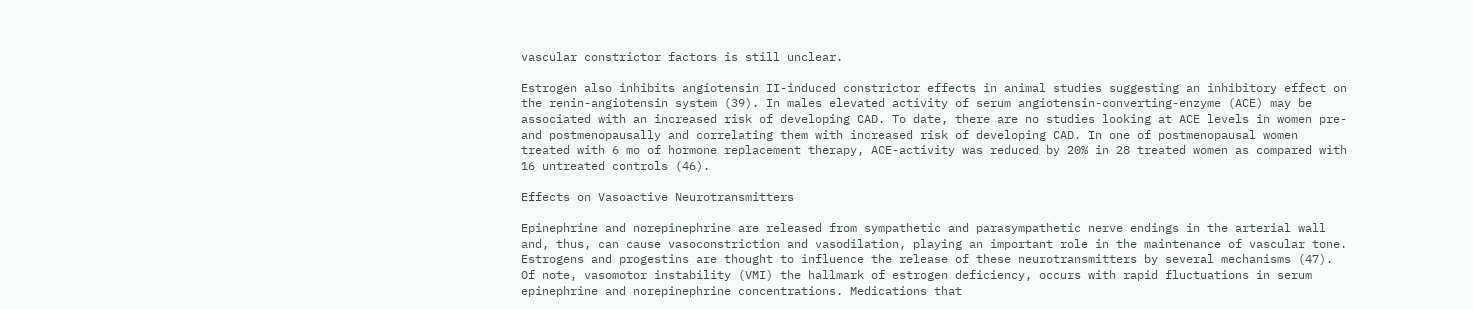vascular constrictor factors is still unclear.

Estrogen also inhibits angiotensin II-induced constrictor effects in animal studies suggesting an inhibitory effect on the renin-angiotensin system (39). In males elevated activity of serum angiotensin-converting-enzyme (ACE) may be associated with an increased risk of developing CAD. To date, there are no studies looking at ACE levels in women pre- and postmenopausally and correlating them with increased risk of developing CAD. In one of postmenopausal women treated with 6 mo of hormone replacement therapy, ACE-activity was reduced by 20% in 28 treated women as compared with 16 untreated controls (46).

Effects on Vasoactive Neurotransmitters

Epinephrine and norepinephrine are released from sympathetic and parasympathetic nerve endings in the arterial wall and, thus, can cause vasoconstriction and vasodilation, playing an important role in the maintenance of vascular tone. Estrogens and progestins are thought to influence the release of these neurotransmitters by several mechanisms (47). Of note, vasomotor instability (VMI) the hallmark of estrogen deficiency, occurs with rapid fluctuations in serum epinephrine and norepinephrine concentrations. Medications that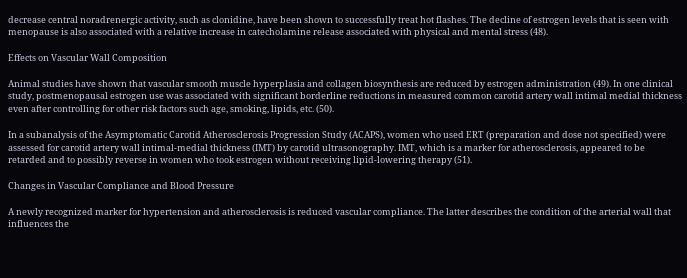decrease central noradrenergic activity, such as clonidine, have been shown to successfully treat hot flashes. The decline of estrogen levels that is seen with menopause is also associated with a relative increase in catecholamine release associated with physical and mental stress (48).

Effects on Vascular Wall Composition

Animal studies have shown that vascular smooth muscle hyperplasia and collagen biosynthesis are reduced by estrogen administration (49). In one clinical study, postmenopausal estrogen use was associated with significant borderline reductions in measured common carotid artery wall intimal medial thickness even after controlling for other risk factors such age, smoking, lipids, etc. (50).

In a subanalysis of the Asymptomatic Carotid Atherosclerosis Progression Study (ACAPS), women who used ERT (preparation and dose not specified) were assessed for carotid artery wall intimal-medial thickness (IMT) by carotid ultrasonography. IMT, which is a marker for atherosclerosis, appeared to be retarded and to possibly reverse in women who took estrogen without receiving lipid-lowering therapy (51).

Changes in Vascular Compliance and Blood Pressure

A newly recognized marker for hypertension and atherosclerosis is reduced vascular compliance. The latter describes the condition of the arterial wall that influences the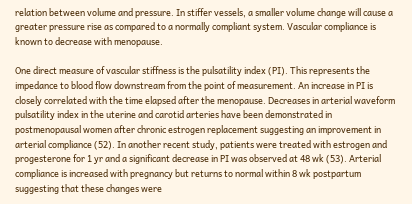relation between volume and pressure. In stiffer vessels, a smaller volume change will cause a greater pressure rise as compared to a normally compliant system. Vascular compliance is known to decrease with menopause.

One direct measure of vascular stiffness is the pulsatility index (PI). This represents the impedance to blood flow downstream from the point of measurement. An increase in PI is closely correlated with the time elapsed after the menopause. Decreases in arterial waveform pulsatility index in the uterine and carotid arteries have been demonstrated in postmenopausal women after chronic estrogen replacement suggesting an improvement in arterial compliance (52). In another recent study, patients were treated with estrogen and progesterone for 1 yr and a significant decrease in PI was observed at 48 wk (53). Arterial compliance is increased with pregnancy but returns to normal within 8 wk postpartum suggesting that these changes were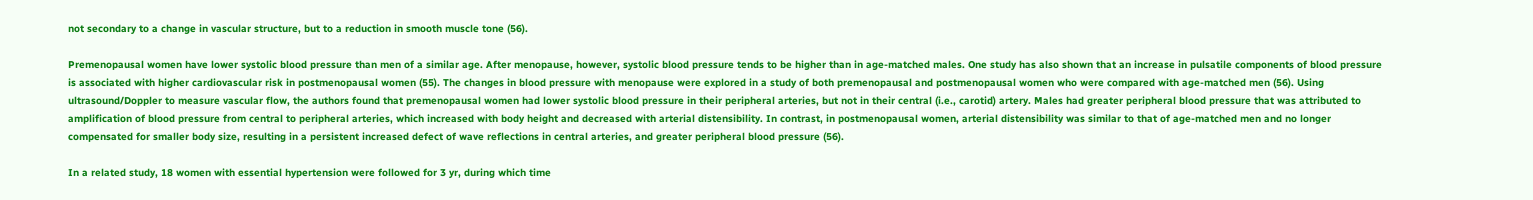not secondary to a change in vascular structure, but to a reduction in smooth muscle tone (56).

Premenopausal women have lower systolic blood pressure than men of a similar age. After menopause, however, systolic blood pressure tends to be higher than in age-matched males. One study has also shown that an increase in pulsatile components of blood pressure is associated with higher cardiovascular risk in postmenopausal women (55). The changes in blood pressure with menopause were explored in a study of both premenopausal and postmenopausal women who were compared with age-matched men (56). Using ultrasound/Doppler to measure vascular flow, the authors found that premenopausal women had lower systolic blood pressure in their peripheral arteries, but not in their central (i.e., carotid) artery. Males had greater peripheral blood pressure that was attributed to amplification of blood pressure from central to peripheral arteries, which increased with body height and decreased with arterial distensibility. In contrast, in postmenopausal women, arterial distensibility was similar to that of age-matched men and no longer compensated for smaller body size, resulting in a persistent increased defect of wave reflections in central arteries, and greater peripheral blood pressure (56).

In a related study, 18 women with essential hypertension were followed for 3 yr, during which time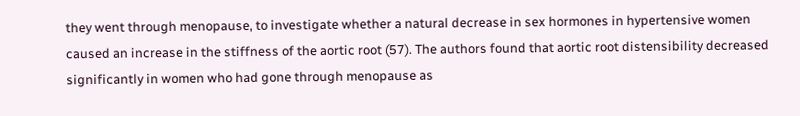they went through menopause, to investigate whether a natural decrease in sex hormones in hypertensive women caused an increase in the stiffness of the aortic root (57). The authors found that aortic root distensibility decreased significantly in women who had gone through menopause as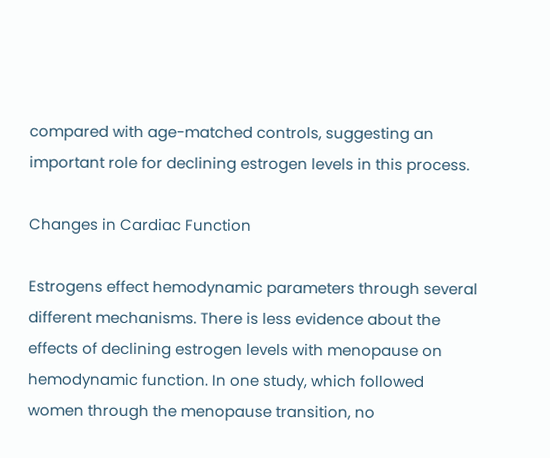compared with age-matched controls, suggesting an important role for declining estrogen levels in this process.

Changes in Cardiac Function

Estrogens effect hemodynamic parameters through several different mechanisms. There is less evidence about the effects of declining estrogen levels with menopause on hemodynamic function. In one study, which followed women through the menopause transition, no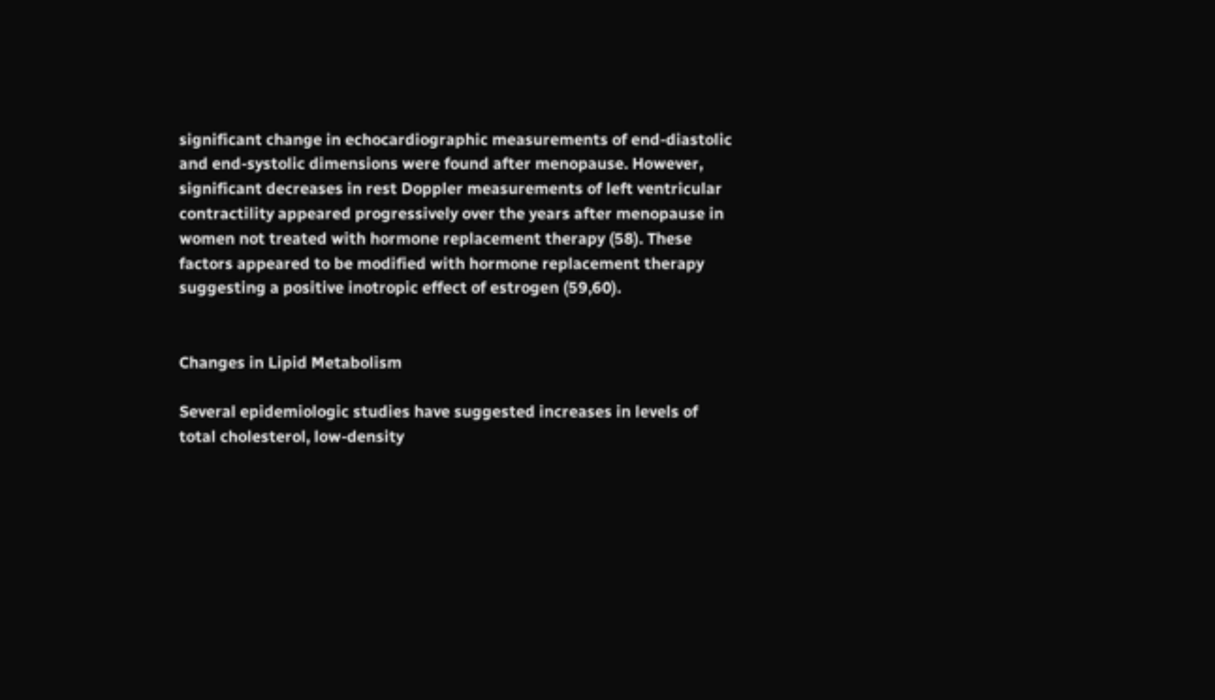significant change in echocardiographic measurements of end-diastolic and end-systolic dimensions were found after menopause. However, significant decreases in rest Doppler measurements of left ventricular contractility appeared progressively over the years after menopause in women not treated with hormone replacement therapy (58). These factors appeared to be modified with hormone replacement therapy suggesting a positive inotropic effect of estrogen (59,60).


Changes in Lipid Metabolism

Several epidemiologic studies have suggested increases in levels of total cholesterol, low-density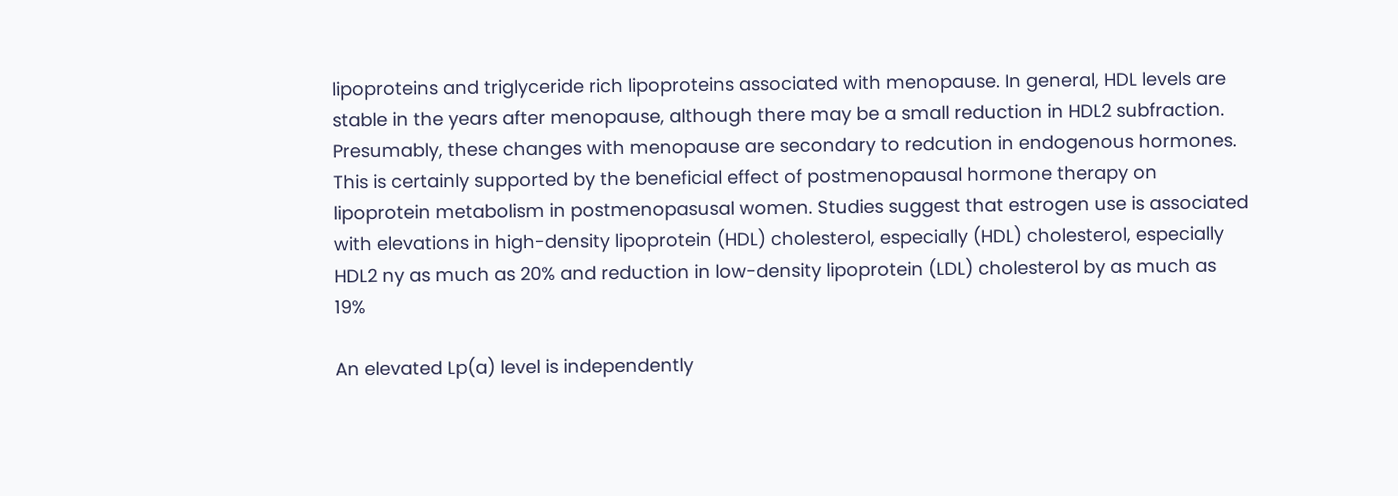lipoproteins and triglyceride rich lipoproteins associated with menopause. In general, HDL levels are stable in the years after menopause, although there may be a small reduction in HDL2 subfraction. Presumably, these changes with menopause are secondary to redcution in endogenous hormones. This is certainly supported by the beneficial effect of postmenopausal hormone therapy on lipoprotein metabolism in postmenopasusal women. Studies suggest that estrogen use is associated with elevations in high-density lipoprotein (HDL) cholesterol, especially (HDL) cholesterol, especially HDL2 ny as much as 20% and reduction in low-density lipoprotein (LDL) cholesterol by as much as 19%

An elevated Lp(a) level is independently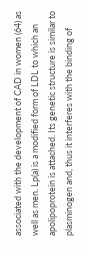associated with the development of CAD in women (64) as well as men. Lp(a) is a modified form of LDL to which an apolipoprotein is attached. Its genetic structure is similar to plasminogen and, thus it interferes with the binding of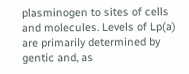plasminogen to sites of cells and molecules. Levels of Lp(a) are primarily determined by gentic and, as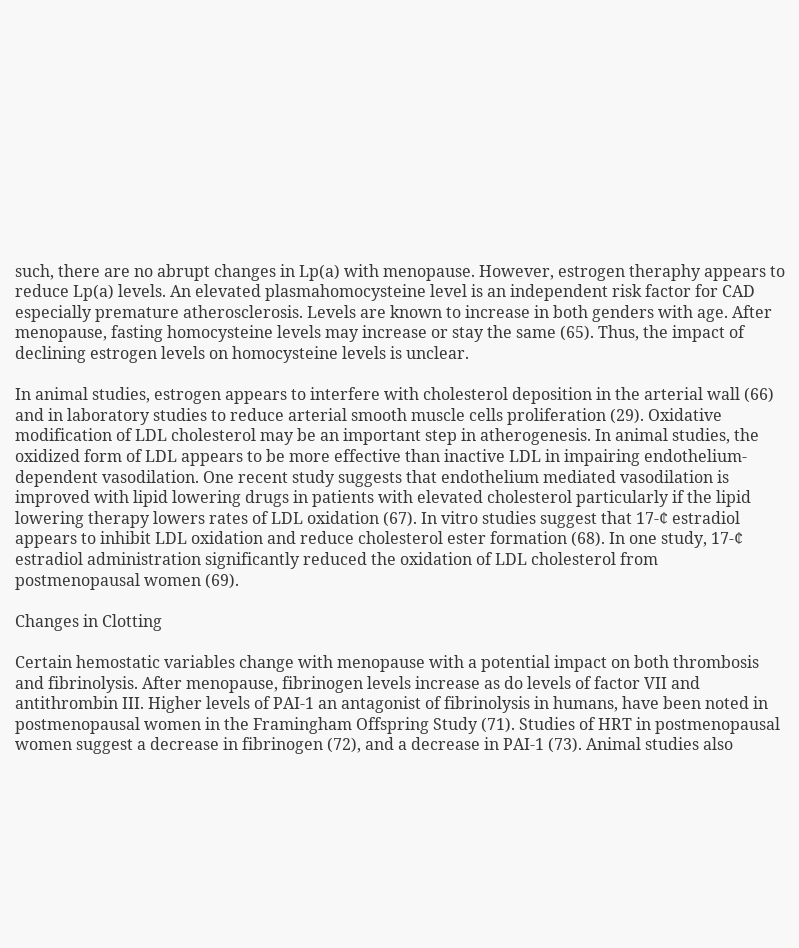such, there are no abrupt changes in Lp(a) with menopause. However, estrogen theraphy appears to reduce Lp(a) levels. An elevated plasmahomocysteine level is an independent risk factor for CAD especially premature atherosclerosis. Levels are known to increase in both genders with age. After menopause, fasting homocysteine levels may increase or stay the same (65). Thus, the impact of declining estrogen levels on homocysteine levels is unclear.

In animal studies, estrogen appears to interfere with cholesterol deposition in the arterial wall (66) and in laboratory studies to reduce arterial smooth muscle cells proliferation (29). Oxidative modification of LDL cholesterol may be an important step in atherogenesis. In animal studies, the oxidized form of LDL appears to be more effective than inactive LDL in impairing endothelium-dependent vasodilation. One recent study suggests that endothelium mediated vasodilation is improved with lipid lowering drugs in patients with elevated cholesterol particularly if the lipid lowering therapy lowers rates of LDL oxidation (67). In vitro studies suggest that 17-¢ estradiol appears to inhibit LDL oxidation and reduce cholesterol ester formation (68). In one study, 17-¢ estradiol administration significantly reduced the oxidation of LDL cholesterol from postmenopausal women (69).

Changes in Clotting

Certain hemostatic variables change with menopause with a potential impact on both thrombosis and fibrinolysis. After menopause, fibrinogen levels increase as do levels of factor VII and antithrombin III. Higher levels of PAI-1 an antagonist of fibrinolysis in humans, have been noted in postmenopausal women in the Framingham Offspring Study (71). Studies of HRT in postmenopausal women suggest a decrease in fibrinogen (72), and a decrease in PAI-1 (73). Animal studies also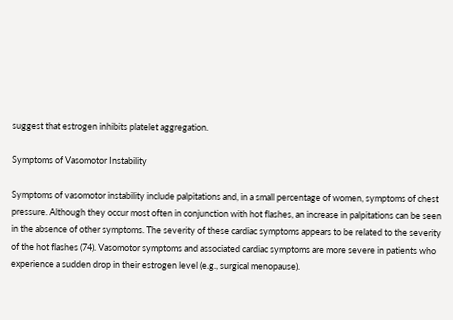suggest that estrogen inhibits platelet aggregation.

Symptoms of Vasomotor Instability

Symptoms of vasomotor instability include palpitations and, in a small percentage of women, symptoms of chest pressure. Although they occur most often in conjunction with hot flashes, an increase in palpitations can be seen in the absence of other symptoms. The severity of these cardiac symptoms appears to be related to the severity of the hot flashes (74). Vasomotor symptoms and associated cardiac symptoms are more severe in patients who experience a sudden drop in their estrogen level (e.g., surgical menopause).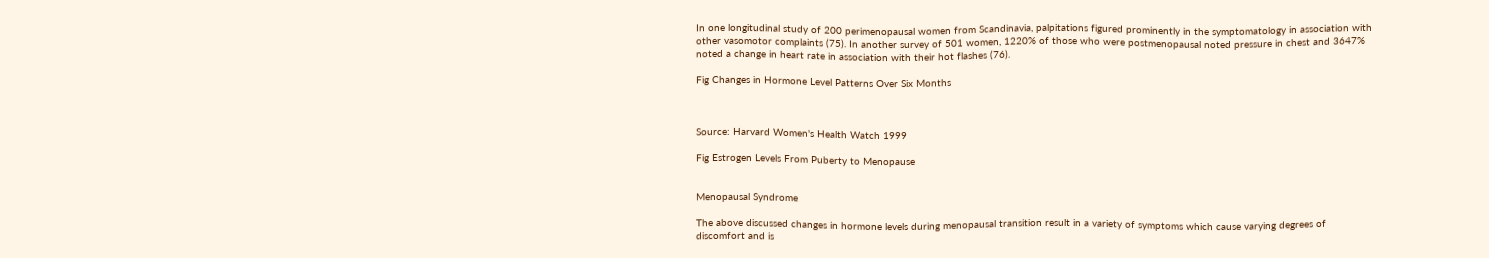In one longitudinal study of 200 perimenopausal women from Scandinavia, palpitations figured prominently in the symptomatology in association with other vasomotor complaints (75). In another survey of 501 women, 1220% of those who were postmenopausal noted pressure in chest and 3647% noted a change in heart rate in association with their hot flashes (76).

Fig Changes in Hormone Level Patterns Over Six Months



Source: Harvard Women's Health Watch 1999

Fig Estrogen Levels From Puberty to Menopause


Menopausal Syndrome

The above discussed changes in hormone levels during menopausal transition result in a variety of symptoms which cause varying degrees of discomfort and is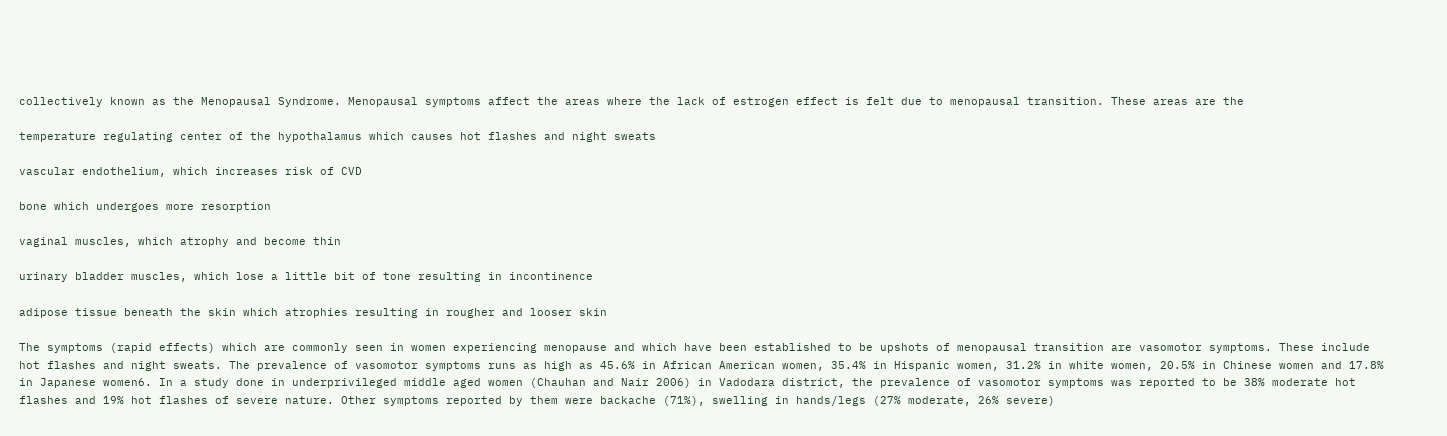collectively known as the Menopausal Syndrome. Menopausal symptoms affect the areas where the lack of estrogen effect is felt due to menopausal transition. These areas are the

temperature regulating center of the hypothalamus which causes hot flashes and night sweats

vascular endothelium, which increases risk of CVD

bone which undergoes more resorption

vaginal muscles, which atrophy and become thin

urinary bladder muscles, which lose a little bit of tone resulting in incontinence

adipose tissue beneath the skin which atrophies resulting in rougher and looser skin

The symptoms (rapid effects) which are commonly seen in women experiencing menopause and which have been established to be upshots of menopausal transition are vasomotor symptoms. These include hot flashes and night sweats. The prevalence of vasomotor symptoms runs as high as 45.6% in African American women, 35.4% in Hispanic women, 31.2% in white women, 20.5% in Chinese women and 17.8% in Japanese women6. In a study done in underprivileged middle aged women (Chauhan and Nair 2006) in Vadodara district, the prevalence of vasomotor symptoms was reported to be 38% moderate hot flashes and 19% hot flashes of severe nature. Other symptoms reported by them were backache (71%), swelling in hands/legs (27% moderate, 26% severe)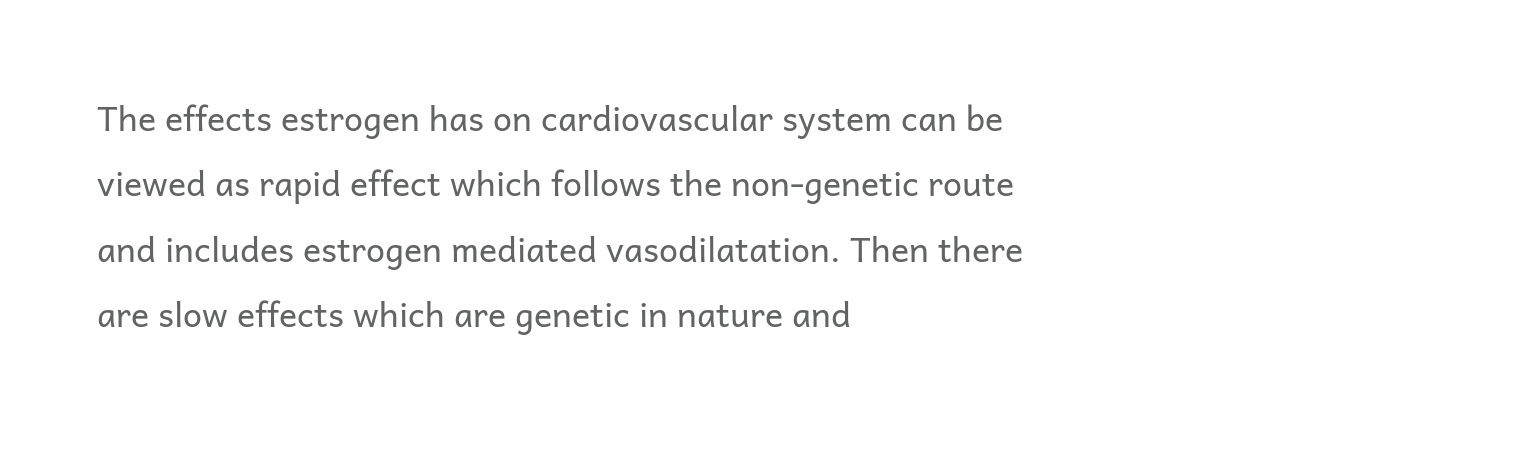The effects estrogen has on cardiovascular system can be viewed as rapid effect which follows the non-genetic route and includes estrogen mediated vasodilatation. Then there are slow effects which are genetic in nature and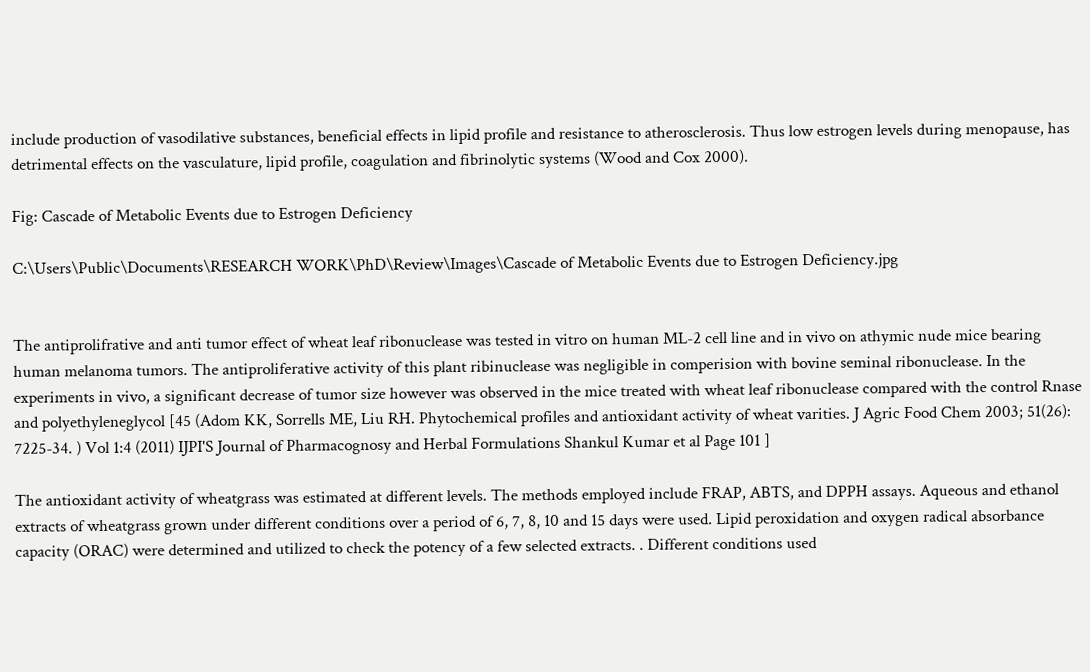include production of vasodilative substances, beneficial effects in lipid profile and resistance to atherosclerosis. Thus low estrogen levels during menopause, has detrimental effects on the vasculature, lipid profile, coagulation and fibrinolytic systems (Wood and Cox 2000).

Fig: Cascade of Metabolic Events due to Estrogen Deficiency

C:\Users\Public\Documents\RESEARCH WORK\PhD\Review\Images\Cascade of Metabolic Events due to Estrogen Deficiency.jpg


The antiprolifrative and anti tumor effect of wheat leaf ribonuclease was tested in vitro on human ML-2 cell line and in vivo on athymic nude mice bearing human melanoma tumors. The antiproliferative activity of this plant ribinuclease was negligible in comperision with bovine seminal ribonuclease. In the experiments in vivo, a significant decrease of tumor size however was observed in the mice treated with wheat leaf ribonuclease compared with the control Rnase and polyethyleneglycol [45 (Adom KK, Sorrells ME, Liu RH. Phytochemical profiles and antioxidant activity of wheat varities. J Agric Food Chem 2003; 51(26): 7225-34. ) Vol 1:4 (2011) IJPI'S Journal of Pharmacognosy and Herbal Formulations Shankul Kumar et al Page 101 ]

The antioxidant activity of wheatgrass was estimated at different levels. The methods employed include FRAP, ABTS, and DPPH assays. Aqueous and ethanol extracts of wheatgrass grown under different conditions over a period of 6, 7, 8, 10 and 15 days were used. Lipid peroxidation and oxygen radical absorbance capacity (ORAC) were determined and utilized to check the potency of a few selected extracts. . Different conditions used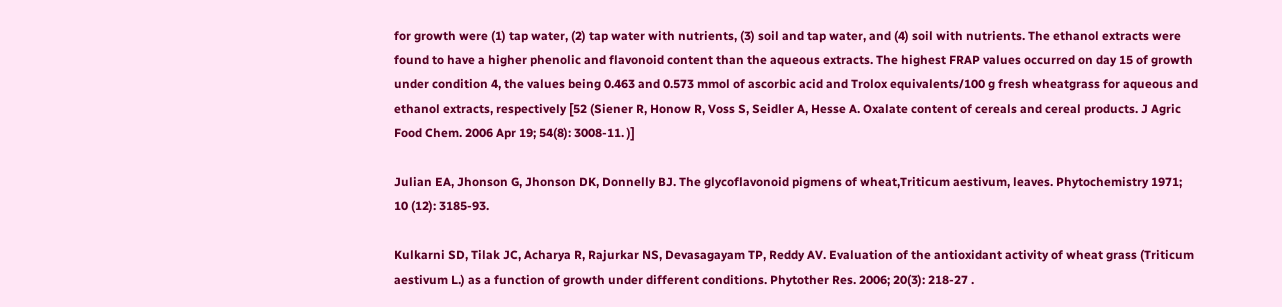for growth were (1) tap water, (2) tap water with nutrients, (3) soil and tap water, and (4) soil with nutrients. The ethanol extracts were found to have a higher phenolic and flavonoid content than the aqueous extracts. The highest FRAP values occurred on day 15 of growth under condition 4, the values being 0.463 and 0.573 mmol of ascorbic acid and Trolox equivalents/100 g fresh wheatgrass for aqueous and ethanol extracts, respectively [52 (Siener R, Honow R, Voss S, Seidler A, Hesse A. Oxalate content of cereals and cereal products. J Agric Food Chem. 2006 Apr 19; 54(8): 3008-11. )]

Julian EA, Jhonson G, Jhonson DK, Donnelly BJ. The glycoflavonoid pigmens of wheat,Triticum aestivum, leaves. Phytochemistry 1971; 10 (12): 3185-93.

Kulkarni SD, Tilak JC, Acharya R, Rajurkar NS, Devasagayam TP, Reddy AV. Evaluation of the antioxidant activity of wheat grass (Triticum aestivum L.) as a function of growth under different conditions. Phytother Res. 2006; 20(3): 218-27 .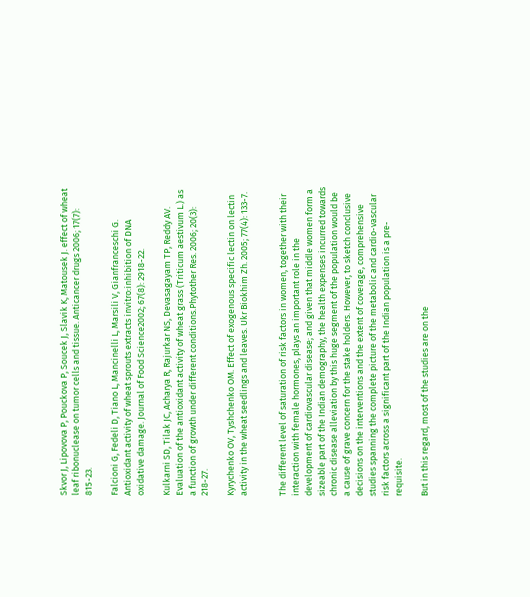Skvor J, Lipovova P, Pouckova P, Soucek J, Slavik K, Matousek J. effect of wheat leaf ribonuclease on tumor cells and tissue. Anticancer drugs 2006; 17(7): 815-23.

Falcioni G, Fedeli D, Tiano L, Mancinelli L, Marsili V, Gianfranceschi G. Antioxidant activity of wheat sprouts extracts invitro:inhibition of DNA oxidative damage. Journal of Food Science2002; 67(8): 2918-22.

Kulkarni SD, Tilak JC, Acharya R, Rajurkar NS, Devasagayam TP, Reddy AV. Evaluation of the antioxidant activity of wheat grass (Triticum aestivum L.) as a function of growth under different conditions.Phytother Res. 2006; 20(3): 218-27.

Kyrychenko OV, Tyshchenko OM. Effect of exogenous specific lectin on lectin activity in the wheat seedlings and leaves. Ukr Biokhim Zh. 2005; 77(4): 133-7.


The different level of saturation of risk factors in women, together with their interaction with female hormones, plays an important role in the development of cardiovascular disease; and given that middle women form a sizeable part of the Indian demography, the health expenses incurred towards chronic disease alleviation by this huge segment of the population would be a cause of grave concern for the stake holders. However, to sketch conclusive decisions on the interventions and the extent of coverage, comprehensive studies spanning the complete picture of the metabolic and cardio-vascular risk factors across a significant part of the Indian population is a pre-requisite.

But in this regard, most of the studies are on the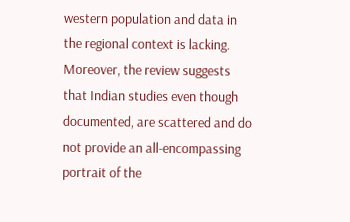western population and data in the regional context is lacking. Moreover, the review suggests that Indian studies even though documented, are scattered and do not provide an all-encompassing portrait of the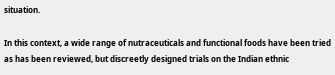situation.

In this context, a wide range of nutraceuticals and functional foods have been tried as has been reviewed, but discreetly designed trials on the Indian ethnic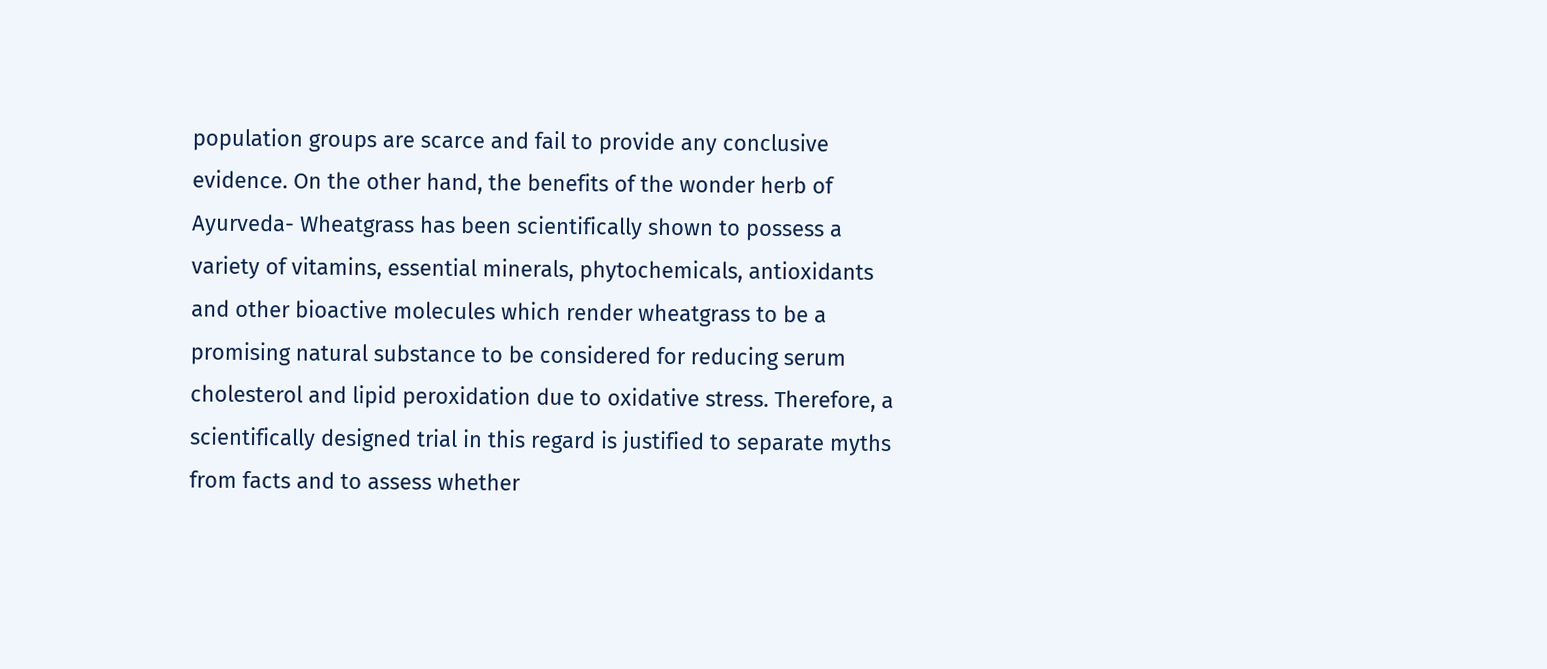population groups are scarce and fail to provide any conclusive evidence. On the other hand, the benefits of the wonder herb of Ayurveda- Wheatgrass has been scientifically shown to possess a variety of vitamins, essential minerals, phytochemicals, antioxidants and other bioactive molecules which render wheatgrass to be a promising natural substance to be considered for reducing serum cholesterol and lipid peroxidation due to oxidative stress. Therefore, a scientifically designed trial in this regard is justified to separate myths from facts and to assess whether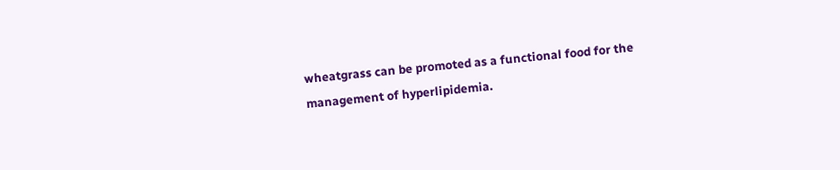wheatgrass can be promoted as a functional food for the management of hyperlipidemia.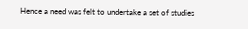Hence a need was felt to undertake a set of studies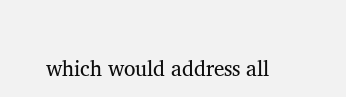which would address all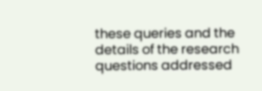these queries and the details of the research questions addressed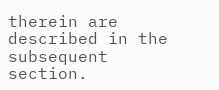therein are described in the subsequent section.